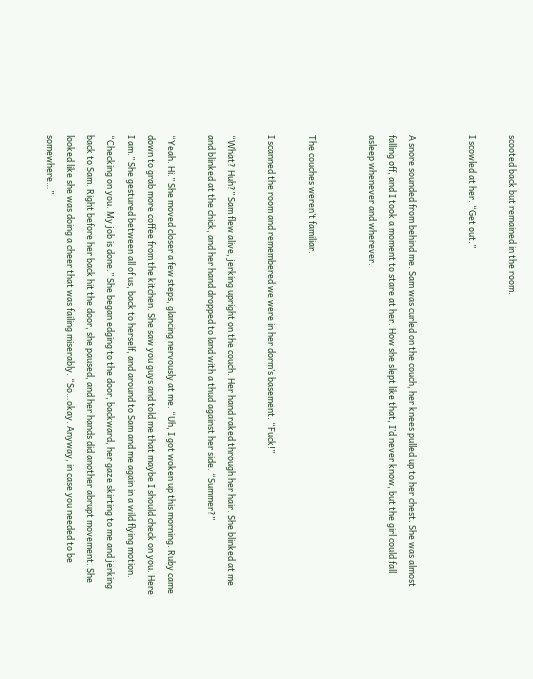scooted back but remained in the room.

I scowled at her. “Get out.”


A snore sounded from behind me. Sam was curled on the couch, her knees pulled up to her chest. She was almost falling off, and I took a moment to stare at her. How she slept like that, I’d never know, but the girl could fall asleep whenever and wherever.


The couches weren’t familiar.

I scanned the room and remembered we were in her dorm’s basement. “Fuck!”

“What? Huh?” Sam flew alive, jerking upright on the couch. Her hand raked through her hair. She blinked at me and blinked at the chick, and her hand dropped to land with a thud against her side. “Summer?”

“Yeah. Hi.” She moved closer a few steps, glancing nervously at me. “Uh, I got woken up this morning. Ruby came down to grab more coffee from the kitchen. She saw you guys and told me that maybe I should check on you. Here I am.” She gestured between all of us, back to herself, and around to Sam and me again in a wild flying motion. “Checking on you. My job is done.” She began edging to the door, backward, her gaze skirting to me and jerking back to Sam. Right before her back hit the door, she paused, and her hands did another abrupt movement. She looked like she was doing a cheer that was failing miserably. “So…okay. Anyway, in case you needed to be somewhere…”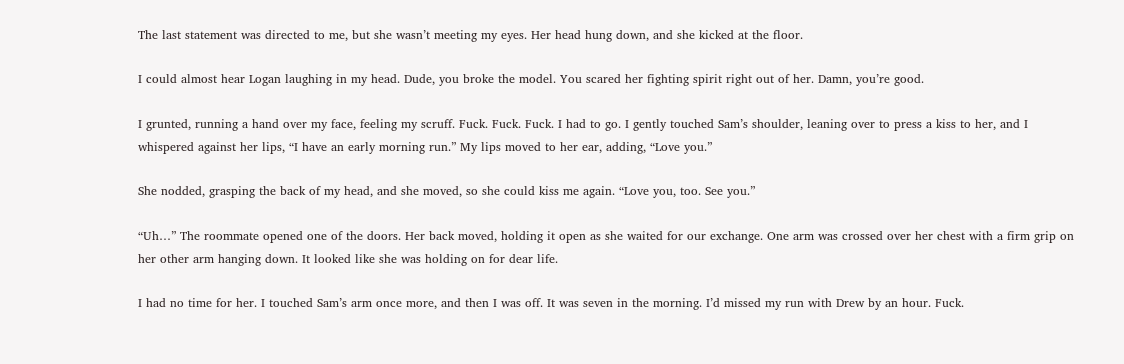The last statement was directed to me, but she wasn’t meeting my eyes. Her head hung down, and she kicked at the floor.

I could almost hear Logan laughing in my head. Dude, you broke the model. You scared her fighting spirit right out of her. Damn, you’re good.

I grunted, running a hand over my face, feeling my scruff. Fuck. Fuck. Fuck. I had to go. I gently touched Sam’s shoulder, leaning over to press a kiss to her, and I whispered against her lips, “I have an early morning run.” My lips moved to her ear, adding, “Love you.”

She nodded, grasping the back of my head, and she moved, so she could kiss me again. “Love you, too. See you.”

“Uh…” The roommate opened one of the doors. Her back moved, holding it open as she waited for our exchange. One arm was crossed over her chest with a firm grip on her other arm hanging down. It looked like she was holding on for dear life.

I had no time for her. I touched Sam’s arm once more, and then I was off. It was seven in the morning. I’d missed my run with Drew by an hour. Fuck.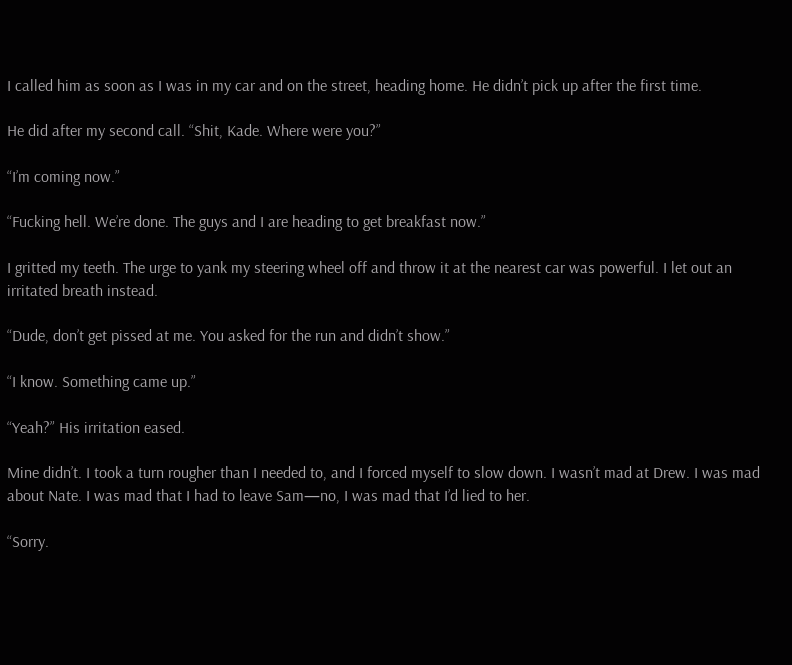I called him as soon as I was in my car and on the street, heading home. He didn’t pick up after the first time.

He did after my second call. “Shit, Kade. Where were you?”

“I’m coming now.”

“Fucking hell. We’re done. The guys and I are heading to get breakfast now.”

I gritted my teeth. The urge to yank my steering wheel off and throw it at the nearest car was powerful. I let out an irritated breath instead.

“Dude, don’t get pissed at me. You asked for the run and didn’t show.”

“I know. Something came up.”

“Yeah?” His irritation eased.

Mine didn’t. I took a turn rougher than I needed to, and I forced myself to slow down. I wasn’t mad at Drew. I was mad about Nate. I was mad that I had to leave Sam—no, I was mad that I’d lied to her.

“Sorry.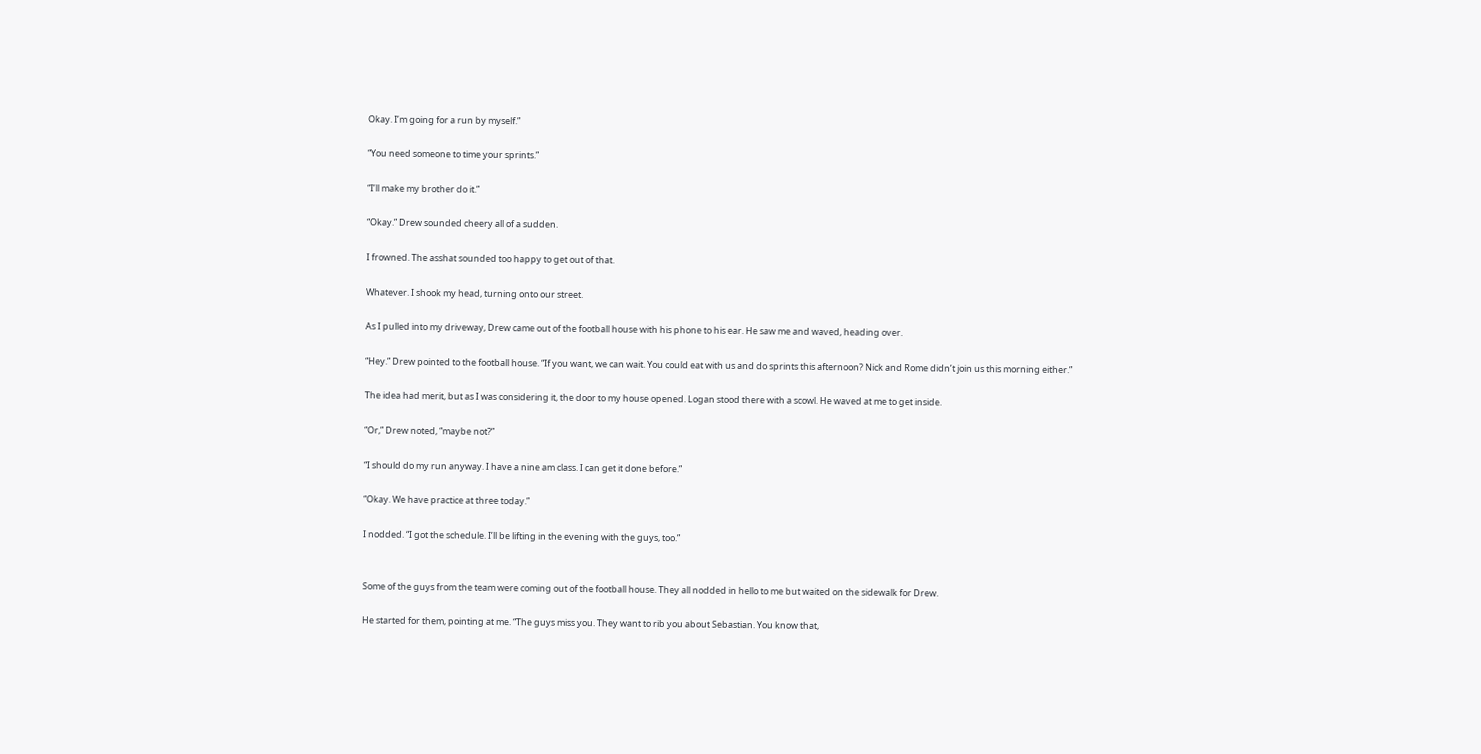Okay. I’m going for a run by myself.”

“You need someone to time your sprints.”

“I’ll make my brother do it.”

“Okay.” Drew sounded cheery all of a sudden.

I frowned. The asshat sounded too happy to get out of that.

Whatever. I shook my head, turning onto our street.

As I pulled into my driveway, Drew came out of the football house with his phone to his ear. He saw me and waved, heading over.

“Hey.” Drew pointed to the football house. “If you want, we can wait. You could eat with us and do sprints this afternoon? Nick and Rome didn’t join us this morning either.”

The idea had merit, but as I was considering it, the door to my house opened. Logan stood there with a scowl. He waved at me to get inside.

“Or,” Drew noted, “maybe not?”

“I should do my run anyway. I have a nine am class. I can get it done before.”

“Okay. We have practice at three today.”

I nodded. “I got the schedule. I’ll be lifting in the evening with the guys, too.”


Some of the guys from the team were coming out of the football house. They all nodded in hello to me but waited on the sidewalk for Drew.

He started for them, pointing at me. “The guys miss you. They want to rib you about Sebastian. You know that,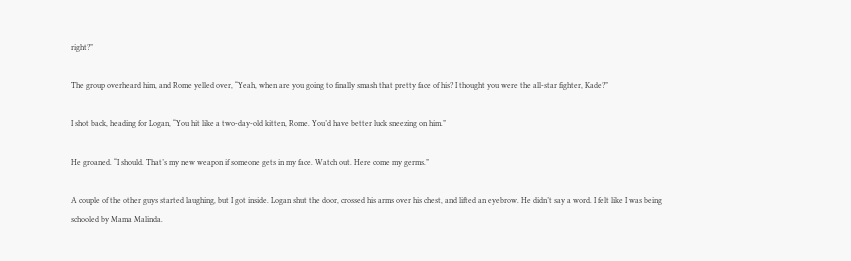right?”

The group overheard him, and Rome yelled over, “Yeah, when are you going to finally smash that pretty face of his? I thought you were the all-star fighter, Kade?”

I shot back, heading for Logan, “You hit like a two-day-old kitten, Rome. You’d have better luck sneezing on him.”

He groaned. “I should. That’s my new weapon if someone gets in my face. Watch out. Here come my germs.”

A couple of the other guys started laughing, but I got inside. Logan shut the door, crossed his arms over his chest, and lifted an eyebrow. He didn’t say a word. I felt like I was being schooled by Mama Malinda.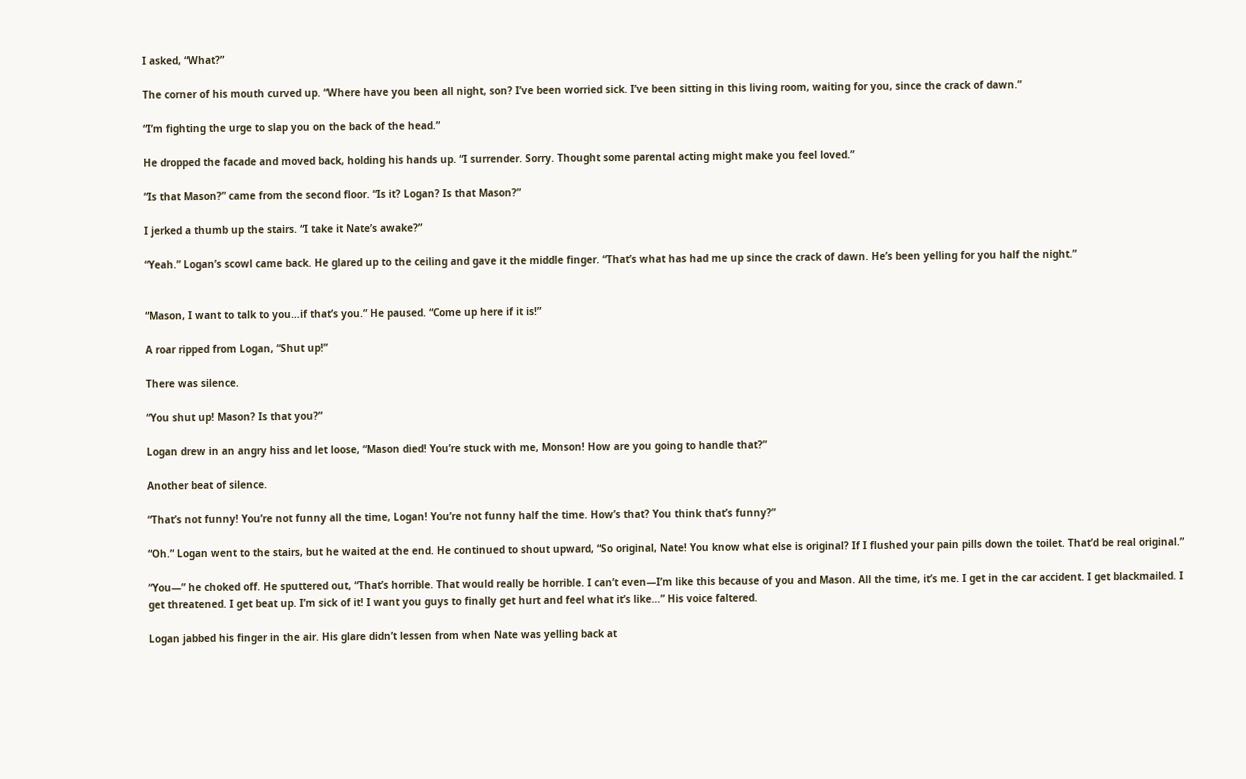I asked, “What?”

The corner of his mouth curved up. “Where have you been all night, son? I’ve been worried sick. I’ve been sitting in this living room, waiting for you, since the crack of dawn.”

“I’m fighting the urge to slap you on the back of the head.”

He dropped the facade and moved back, holding his hands up. “I surrender. Sorry. Thought some parental acting might make you feel loved.”

“Is that Mason?” came from the second floor. “Is it? Logan? Is that Mason?”

I jerked a thumb up the stairs. “I take it Nate’s awake?”

“Yeah.” Logan’s scowl came back. He glared up to the ceiling and gave it the middle finger. “That’s what has had me up since the crack of dawn. He’s been yelling for you half the night.”


“Mason, I want to talk to you…if that’s you.” He paused. “Come up here if it is!”

A roar ripped from Logan, “Shut up!”

There was silence.

“You shut up! Mason? Is that you?”

Logan drew in an angry hiss and let loose, “Mason died! You’re stuck with me, Monson! How are you going to handle that?”

Another beat of silence.

“That’s not funny! You’re not funny all the time, Logan! You’re not funny half the time. How’s that? You think that’s funny?”

“Oh.” Logan went to the stairs, but he waited at the end. He continued to shout upward, “So original, Nate! You know what else is original? If I flushed your pain pills down the toilet. That’d be real original.”

“You—” he choked off. He sputtered out, “That’s horrible. That would really be horrible. I can’t even—I’m like this because of you and Mason. All the time, it’s me. I get in the car accident. I get blackmailed. I get threatened. I get beat up. I’m sick of it! I want you guys to finally get hurt and feel what it’s like…” His voice faltered.

Logan jabbed his finger in the air. His glare didn’t lessen from when Nate was yelling back at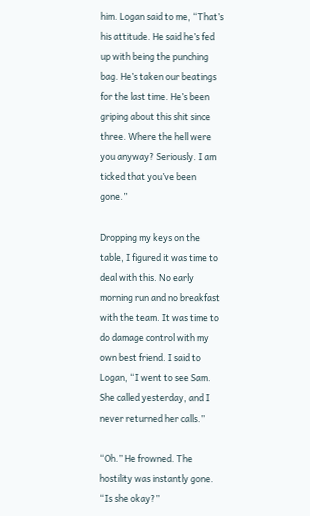him. Logan said to me, “That’s his attitude. He said he’s fed up with being the punching bag. He’s taken our beatings for the last time. He’s been griping about this shit since three. Where the hell were you anyway? Seriously. I am ticked that you’ve been gone.”

Dropping my keys on the table, I figured it was time to deal with this. No early morning run and no breakfast with the team. It was time to do damage control with my own best friend. I said to Logan, “I went to see Sam. She called yesterday, and I never returned her calls.”

“Oh.” He frowned. The hostility was instantly gone. “Is she okay?”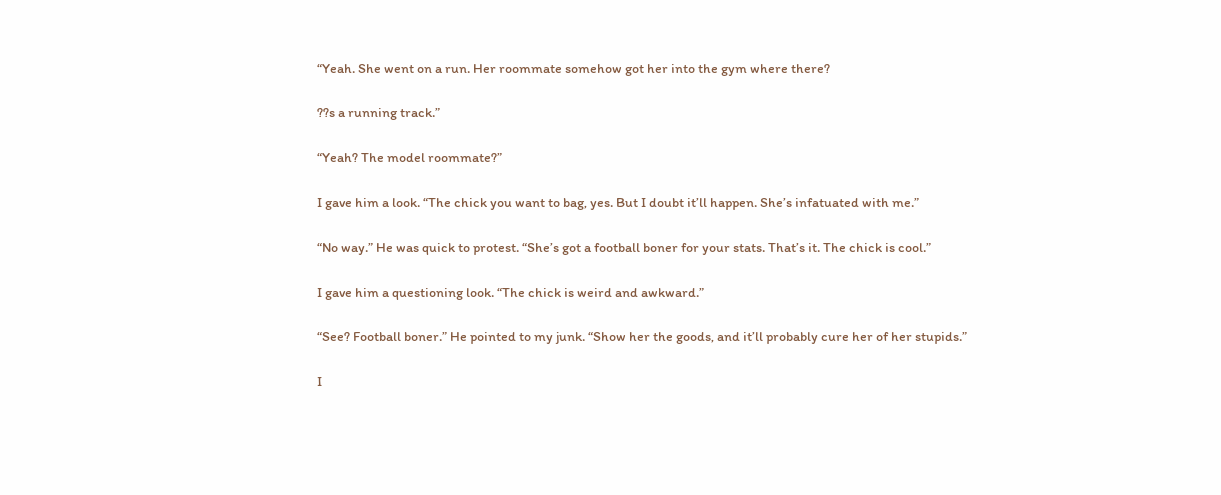“Yeah. She went on a run. Her roommate somehow got her into the gym where there?

??s a running track.”

“Yeah? The model roommate?”

I gave him a look. “The chick you want to bag, yes. But I doubt it’ll happen. She’s infatuated with me.”

“No way.” He was quick to protest. “She’s got a football boner for your stats. That’s it. The chick is cool.”

I gave him a questioning look. “The chick is weird and awkward.”

“See? Football boner.” He pointed to my junk. “Show her the goods, and it’ll probably cure her of her stupids.”

I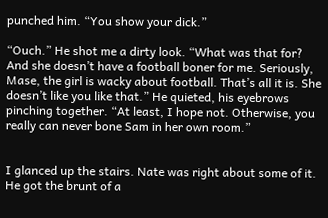punched him. “You show your dick.”

“Ouch.” He shot me a dirty look. “What was that for? And she doesn’t have a football boner for me. Seriously, Mase, the girl is wacky about football. That’s all it is. She doesn’t like you like that.” He quieted, his eyebrows pinching together. “At least, I hope not. Otherwise, you really can never bone Sam in her own room.”


I glanced up the stairs. Nate was right about some of it. He got the brunt of a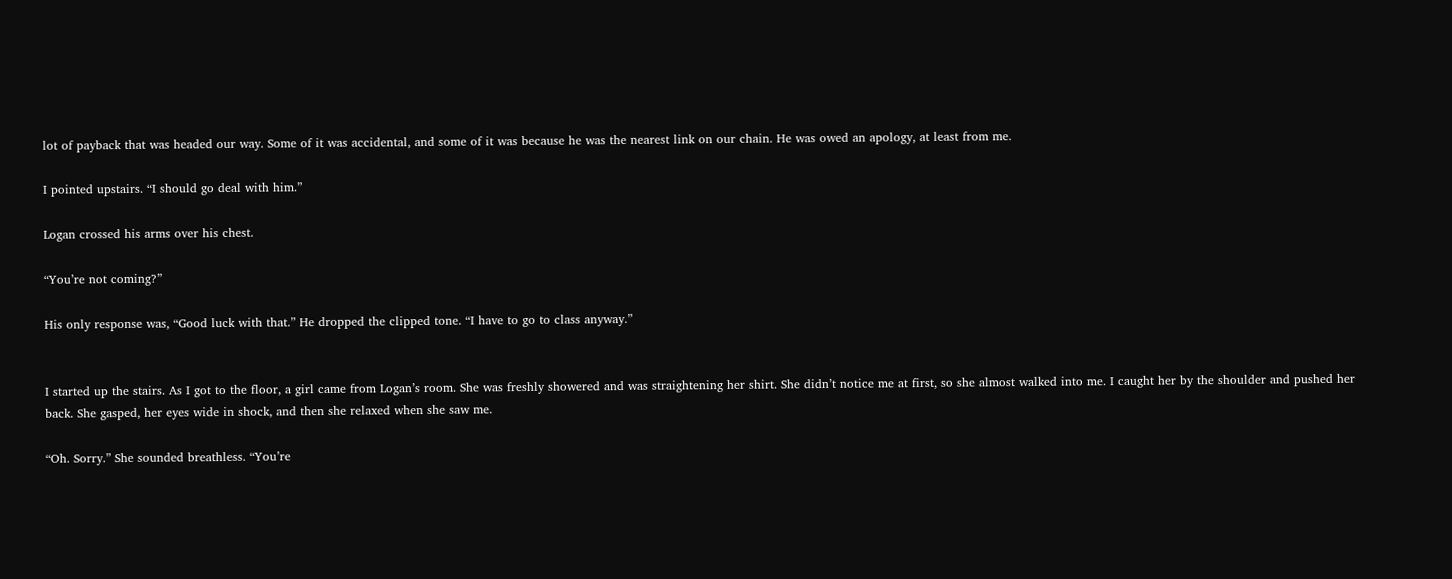lot of payback that was headed our way. Some of it was accidental, and some of it was because he was the nearest link on our chain. He was owed an apology, at least from me.

I pointed upstairs. “I should go deal with him.”

Logan crossed his arms over his chest.

“You’re not coming?”

His only response was, “Good luck with that.” He dropped the clipped tone. “I have to go to class anyway.”


I started up the stairs. As I got to the floor, a girl came from Logan’s room. She was freshly showered and was straightening her shirt. She didn’t notice me at first, so she almost walked into me. I caught her by the shoulder and pushed her back. She gasped, her eyes wide in shock, and then she relaxed when she saw me.

“Oh. Sorry.” She sounded breathless. “You’re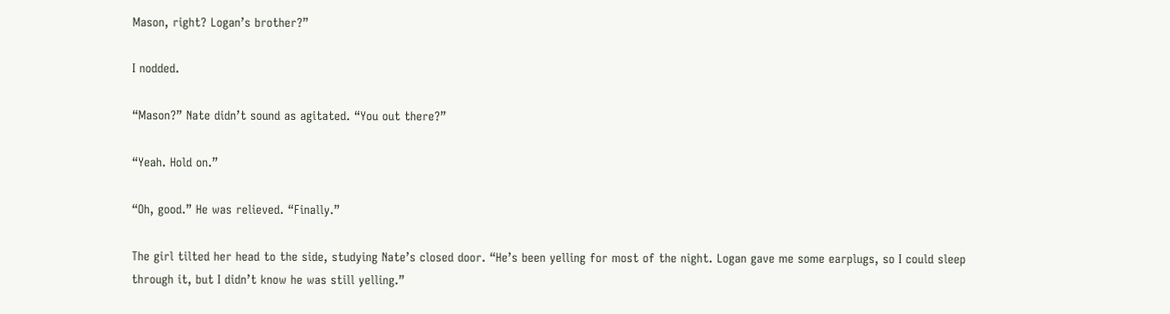Mason, right? Logan’s brother?”

I nodded.

“Mason?” Nate didn’t sound as agitated. “You out there?”

“Yeah. Hold on.”

“Oh, good.” He was relieved. “Finally.”

The girl tilted her head to the side, studying Nate’s closed door. “He’s been yelling for most of the night. Logan gave me some earplugs, so I could sleep through it, but I didn’t know he was still yelling.”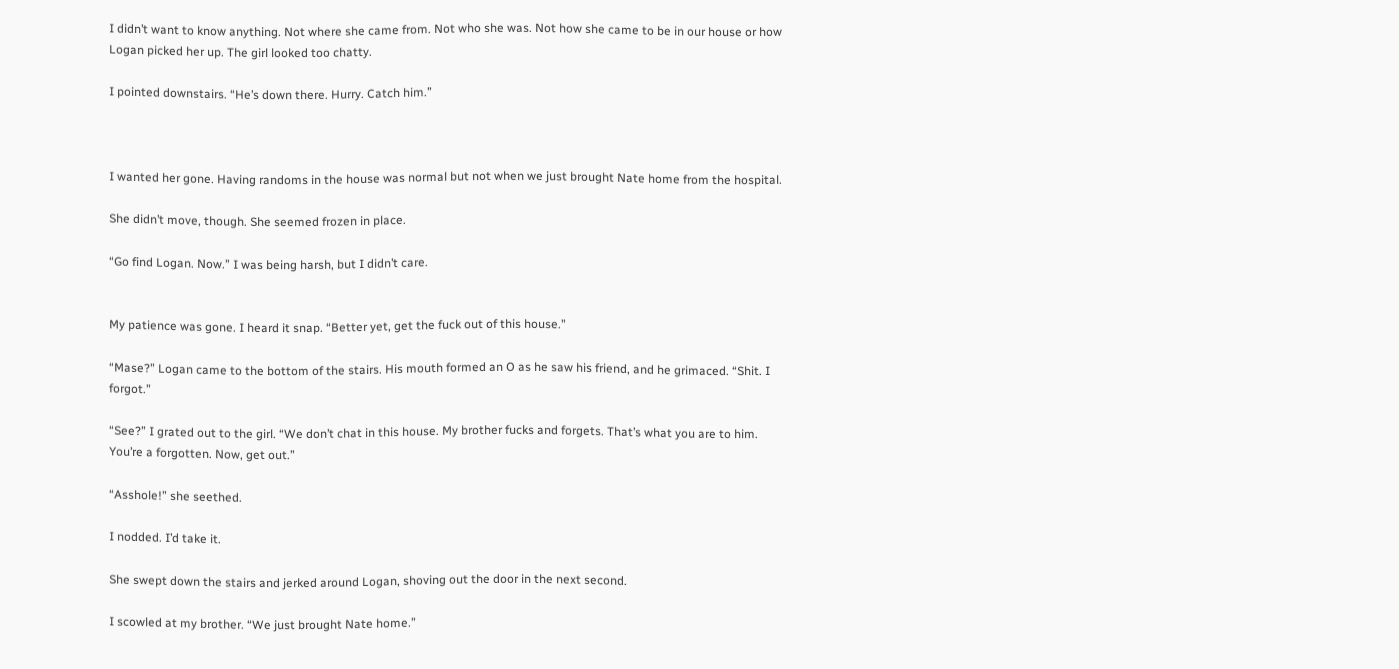I didn’t want to know anything. Not where she came from. Not who she was. Not how she came to be in our house or how Logan picked her up. The girl looked too chatty.

I pointed downstairs. “He’s down there. Hurry. Catch him.”



I wanted her gone. Having randoms in the house was normal but not when we just brought Nate home from the hospital.

She didn’t move, though. She seemed frozen in place.

“Go find Logan. Now.” I was being harsh, but I didn’t care.


My patience was gone. I heard it snap. “Better yet, get the fuck out of this house.”

“Mase?” Logan came to the bottom of the stairs. His mouth formed an O as he saw his friend, and he grimaced. “Shit. I forgot.”

“See?” I grated out to the girl. “We don’t chat in this house. My brother fucks and forgets. That’s what you are to him. You’re a forgotten. Now, get out.”

“Asshole!” she seethed.

I nodded. I’d take it.

She swept down the stairs and jerked around Logan, shoving out the door in the next second.

I scowled at my brother. “We just brought Nate home.”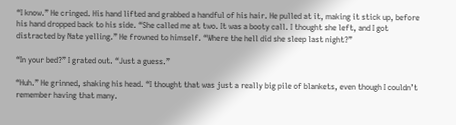“I know.” He cringed. His hand lifted and grabbed a handful of his hair. He pulled at it, making it stick up, before his hand dropped back to his side. “She called me at two. It was a booty call. I thought she left, and I got distracted by Nate yelling.” He frowned to himself. “Where the hell did she sleep last night?”

“In your bed?” I grated out. “Just a guess.”

“Huh.” He grinned, shaking his head. “I thought that was just a really big pile of blankets, even though I couldn’t remember having that many.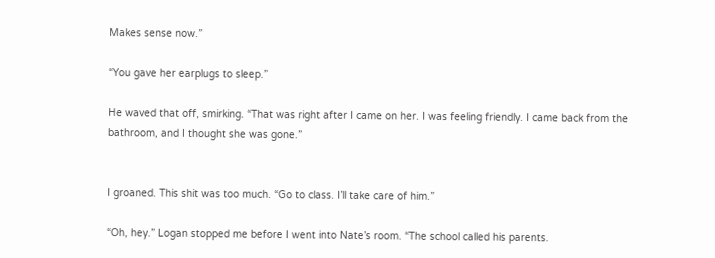Makes sense now.”

“You gave her earplugs to sleep.”

He waved that off, smirking. “That was right after I came on her. I was feeling friendly. I came back from the bathroom, and I thought she was gone.”


I groaned. This shit was too much. “Go to class. I’ll take care of him.”

“Oh, hey.” Logan stopped me before I went into Nate’s room. “The school called his parents.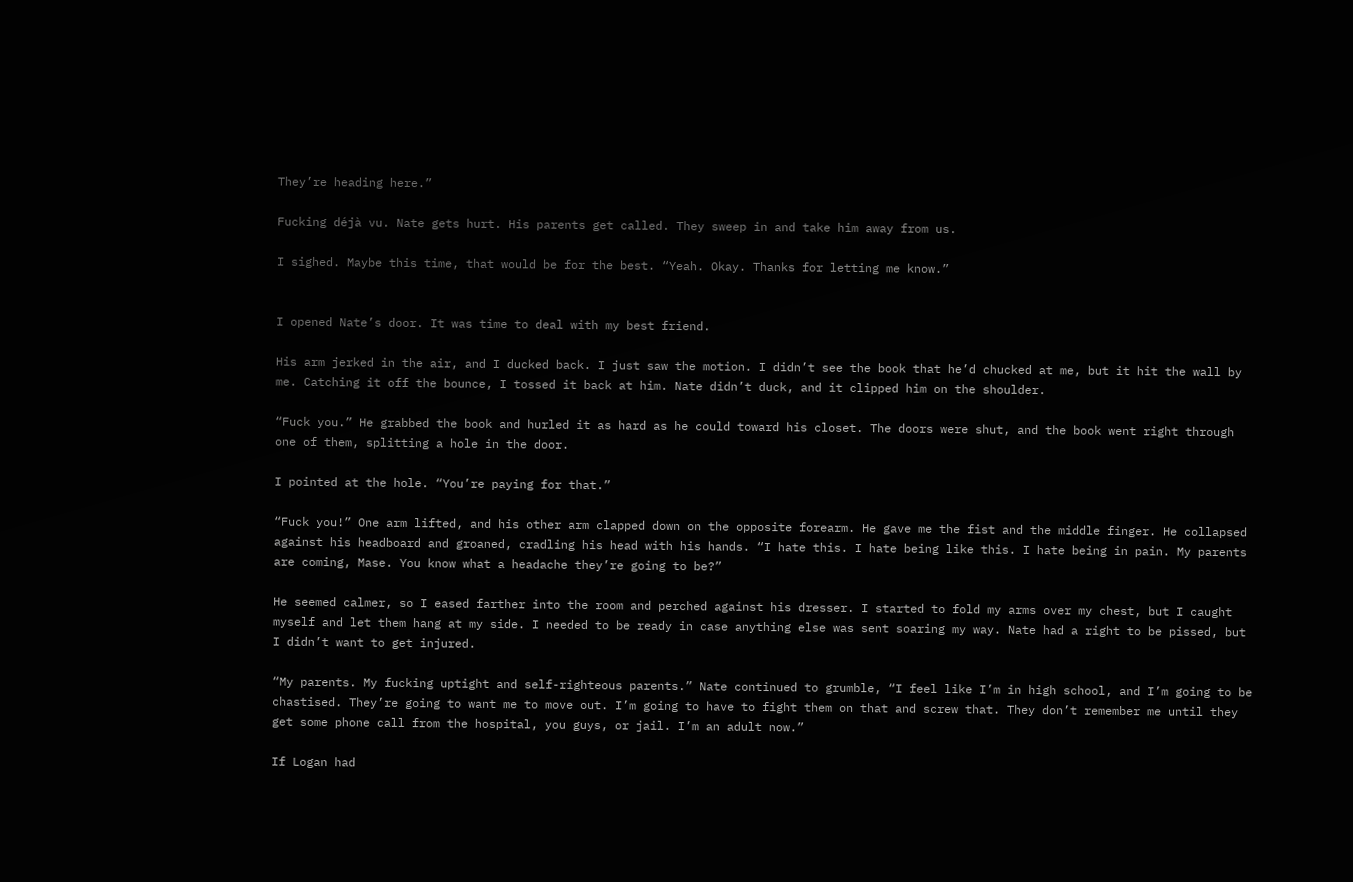They’re heading here.”

Fucking déjà vu. Nate gets hurt. His parents get called. They sweep in and take him away from us.

I sighed. Maybe this time, that would be for the best. “Yeah. Okay. Thanks for letting me know.”


I opened Nate’s door. It was time to deal with my best friend.

His arm jerked in the air, and I ducked back. I just saw the motion. I didn’t see the book that he’d chucked at me, but it hit the wall by me. Catching it off the bounce, I tossed it back at him. Nate didn’t duck, and it clipped him on the shoulder.

“Fuck you.” He grabbed the book and hurled it as hard as he could toward his closet. The doors were shut, and the book went right through one of them, splitting a hole in the door.

I pointed at the hole. “You’re paying for that.”

“Fuck you!” One arm lifted, and his other arm clapped down on the opposite forearm. He gave me the fist and the middle finger. He collapsed against his headboard and groaned, cradling his head with his hands. “I hate this. I hate being like this. I hate being in pain. My parents are coming, Mase. You know what a headache they’re going to be?”

He seemed calmer, so I eased farther into the room and perched against his dresser. I started to fold my arms over my chest, but I caught myself and let them hang at my side. I needed to be ready in case anything else was sent soaring my way. Nate had a right to be pissed, but I didn’t want to get injured.

“My parents. My fucking uptight and self-righteous parents.” Nate continued to grumble, “I feel like I’m in high school, and I’m going to be chastised. They’re going to want me to move out. I’m going to have to fight them on that and screw that. They don’t remember me until they get some phone call from the hospital, you guys, or jail. I’m an adult now.”

If Logan had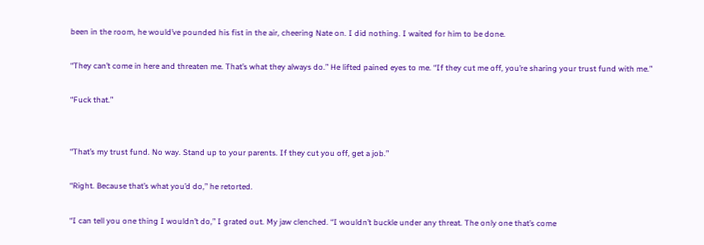been in the room, he would’ve pounded his fist in the air, cheering Nate on. I did nothing. I waited for him to be done.

“They can’t come in here and threaten me. That’s what they always do.” He lifted pained eyes to me. “If they cut me off, you’re sharing your trust fund with me.”

“Fuck that.”


“That’s my trust fund. No way. Stand up to your parents. If they cut you off, get a job.”

“Right. Because that’s what you’d do,” he retorted.

“I can tell you one thing I wouldn’t do,” I grated out. My jaw clenched. “I wouldn’t buckle under any threat. The only one that’s come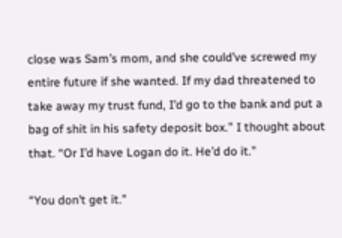close was Sam’s mom, and she could’ve screwed my entire future if she wanted. If my dad threatened to take away my trust fund, I’d go to the bank and put a bag of shit in his safety deposit box.” I thought about that. “Or I’d have Logan do it. He’d do it.”

“You don’t get it.”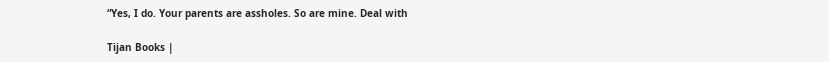“Yes, I do. Your parents are assholes. So are mine. Deal with

Tijan Books |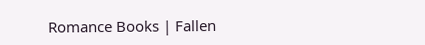Romance Books | Fallen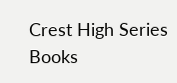Crest High Series Books